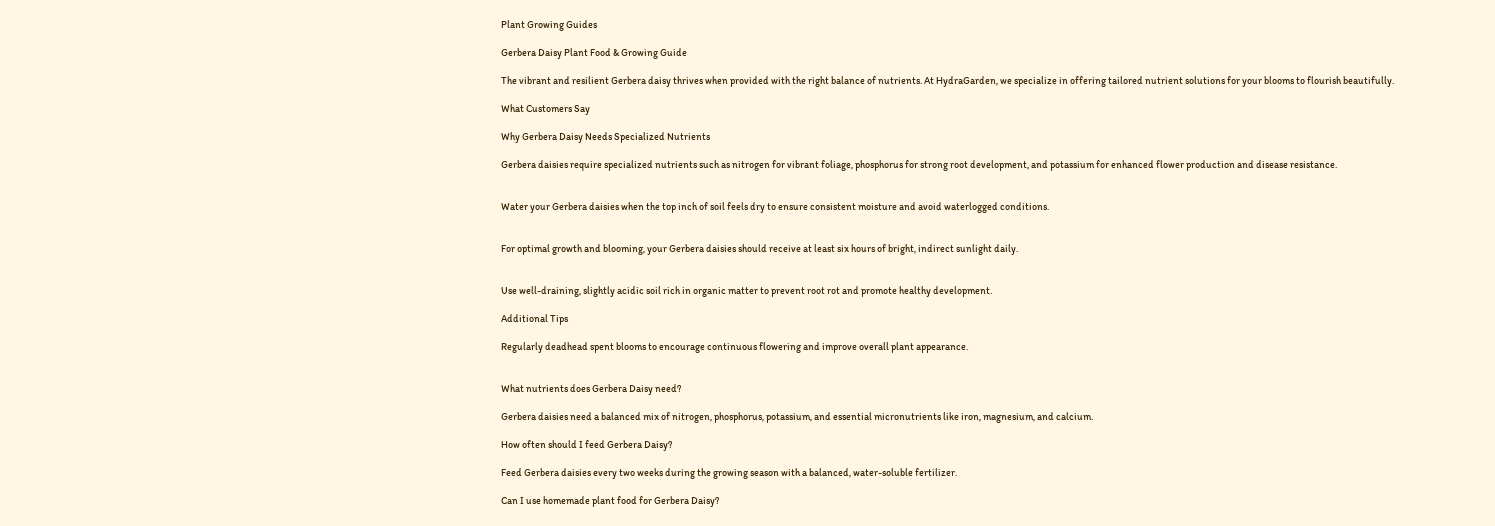Plant Growing Guides

Gerbera Daisy Plant Food & Growing Guide

The vibrant and resilient Gerbera daisy thrives when provided with the right balance of nutrients. At HydraGarden, we specialize in offering tailored nutrient solutions for your blooms to flourish beautifully.

What Customers Say

Why Gerbera Daisy Needs Specialized Nutrients

Gerbera daisies require specialized nutrients such as nitrogen for vibrant foliage, phosphorus for strong root development, and potassium for enhanced flower production and disease resistance.


Water your Gerbera daisies when the top inch of soil feels dry to ensure consistent moisture and avoid waterlogged conditions.


For optimal growth and blooming, your Gerbera daisies should receive at least six hours of bright, indirect sunlight daily.


Use well-draining, slightly acidic soil rich in organic matter to prevent root rot and promote healthy development.

Additional Tips

Regularly deadhead spent blooms to encourage continuous flowering and improve overall plant appearance.


What nutrients does Gerbera Daisy need?

Gerbera daisies need a balanced mix of nitrogen, phosphorus, potassium, and essential micronutrients like iron, magnesium, and calcium.

How often should I feed Gerbera Daisy?

Feed Gerbera daisies every two weeks during the growing season with a balanced, water-soluble fertilizer.

Can I use homemade plant food for Gerbera Daisy?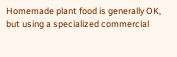Homemade plant food is generally OK, but using a specialized commercial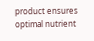product ensures optimal nutrient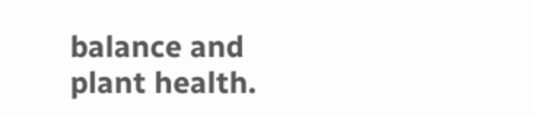balance and plant health.